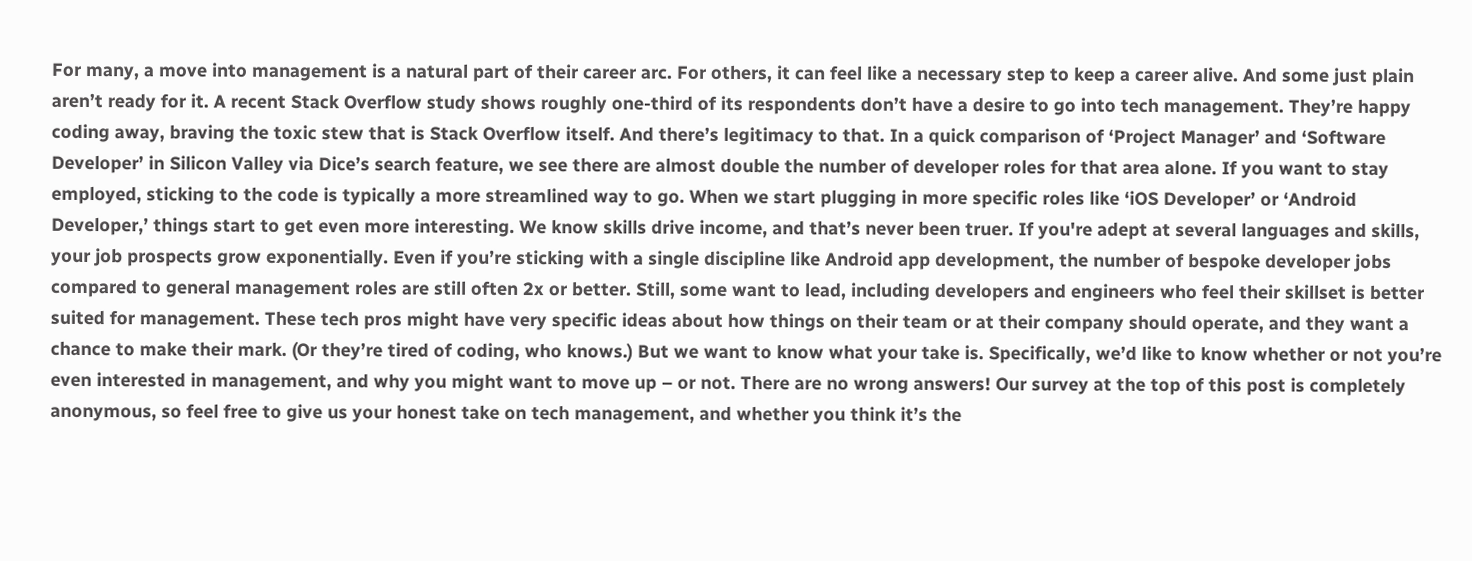For many, a move into management is a natural part of their career arc. For others, it can feel like a necessary step to keep a career alive. And some just plain aren’t ready for it. A recent Stack Overflow study shows roughly one-third of its respondents don’t have a desire to go into tech management. They’re happy coding away, braving the toxic stew that is Stack Overflow itself. And there’s legitimacy to that. In a quick comparison of ‘Project Manager’ and ‘Software Developer’ in Silicon Valley via Dice’s search feature, we see there are almost double the number of developer roles for that area alone. If you want to stay employed, sticking to the code is typically a more streamlined way to go. When we start plugging in more specific roles like ‘iOS Developer’ or ‘Android Developer,’ things start to get even more interesting. We know skills drive income, and that’s never been truer. If you're adept at several languages and skills, your job prospects grow exponentially. Even if you’re sticking with a single discipline like Android app development, the number of bespoke developer jobs compared to general management roles are still often 2x or better. Still, some want to lead, including developers and engineers who feel their skillset is better suited for management. These tech pros might have very specific ideas about how things on their team or at their company should operate, and they want a chance to make their mark. (Or they’re tired of coding, who knows.) But we want to know what your take is. Specifically, we’d like to know whether or not you’re even interested in management, and why you might want to move up – or not. There are no wrong answers! Our survey at the top of this post is completely anonymous, so feel free to give us your honest take on tech management, and whether you think it’s the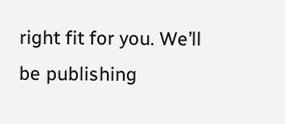right fit for you. We’ll be publishing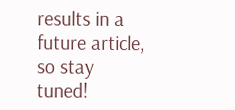results in a future article, so stay tuned!